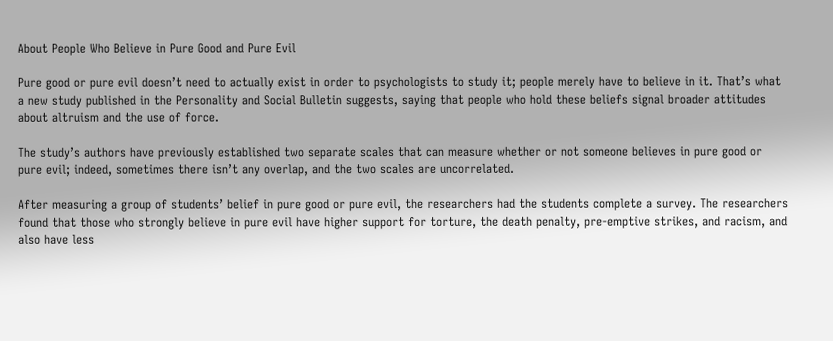About People Who Believe in Pure Good and Pure Evil

Pure good or pure evil doesn’t need to actually exist in order to psychologists to study it; people merely have to believe in it. That’s what a new study published in the Personality and Social Bulletin suggests, saying that people who hold these beliefs signal broader attitudes about altruism and the use of force.

The study’s authors have previously established two separate scales that can measure whether or not someone believes in pure good or pure evil; indeed, sometimes there isn’t any overlap, and the two scales are uncorrelated.

After measuring a group of students’ belief in pure good or pure evil, the researchers had the students complete a survey. The researchers found that those who strongly believe in pure evil have higher support for torture, the death penalty, pre-emptive strikes, and racism, and also have less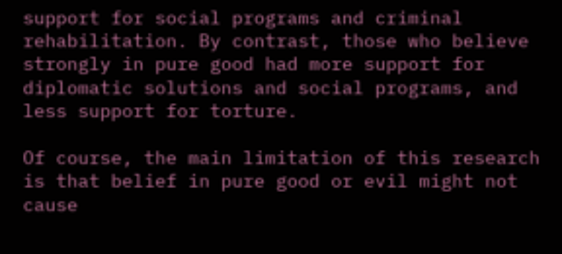support for social programs and criminal rehabilitation. By contrast, those who believe strongly in pure good had more support for diplomatic solutions and social programs, and less support for torture.

Of course, the main limitation of this research is that belief in pure good or evil might not cause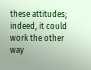these attitudes; indeed, it could work the other way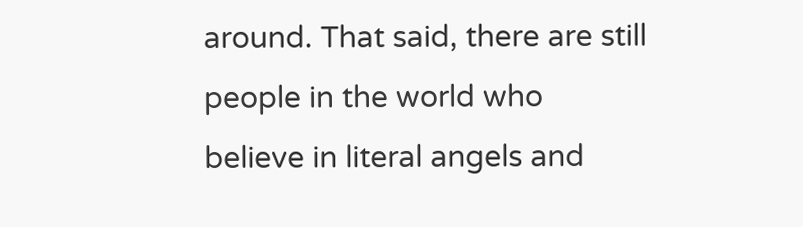around. That said, there are still people in the world who believe in literal angels and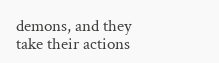demons, and they take their actions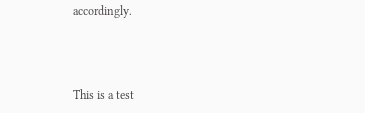accordingly.



This is a test